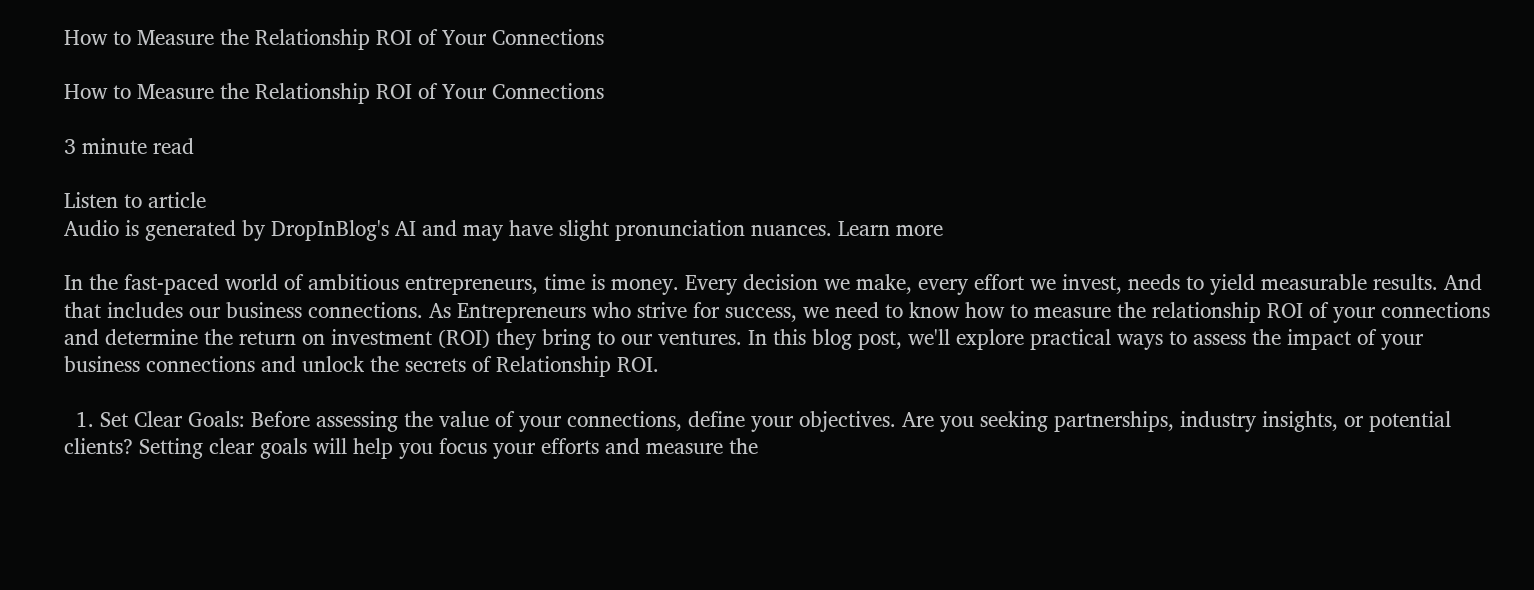How to Measure the Relationship ROI of Your Connections

How to Measure the Relationship ROI of Your Connections

3 minute read

Listen to article
Audio is generated by DropInBlog's AI and may have slight pronunciation nuances. Learn more

In the fast-paced world of ambitious entrepreneurs, time is money. Every decision we make, every effort we invest, needs to yield measurable results. And that includes our business connections. As Entrepreneurs who strive for success, we need to know how to measure the relationship ROI of your connections and determine the return on investment (ROI) they bring to our ventures. In this blog post, we'll explore practical ways to assess the impact of your business connections and unlock the secrets of Relationship ROI.

  1. Set Clear Goals: Before assessing the value of your connections, define your objectives. Are you seeking partnerships, industry insights, or potential clients? Setting clear goals will help you focus your efforts and measure the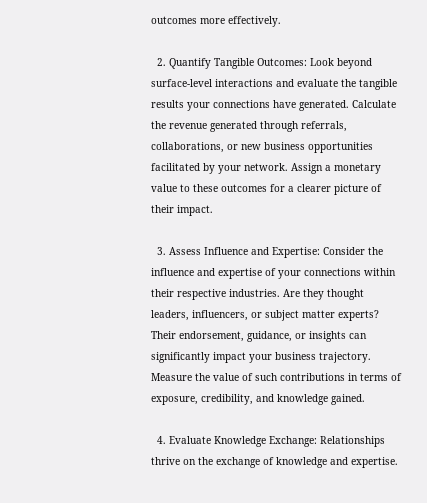outcomes more effectively.

  2. Quantify Tangible Outcomes: Look beyond surface-level interactions and evaluate the tangible results your connections have generated. Calculate the revenue generated through referrals, collaborations, or new business opportunities facilitated by your network. Assign a monetary value to these outcomes for a clearer picture of their impact.

  3. Assess Influence and Expertise: Consider the influence and expertise of your connections within their respective industries. Are they thought leaders, influencers, or subject matter experts? Their endorsement, guidance, or insights can significantly impact your business trajectory. Measure the value of such contributions in terms of exposure, credibility, and knowledge gained.

  4. Evaluate Knowledge Exchange: Relationships thrive on the exchange of knowledge and expertise.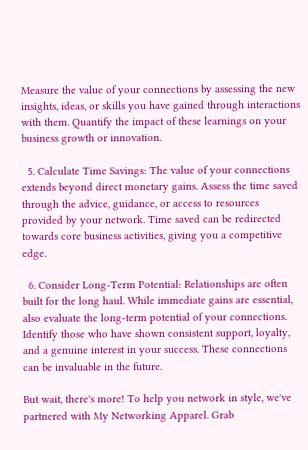Measure the value of your connections by assessing the new insights, ideas, or skills you have gained through interactions with them. Quantify the impact of these learnings on your business growth or innovation.

  5. Calculate Time Savings: The value of your connections extends beyond direct monetary gains. Assess the time saved through the advice, guidance, or access to resources provided by your network. Time saved can be redirected towards core business activities, giving you a competitive edge.

  6. Consider Long-Term Potential: Relationships are often built for the long haul. While immediate gains are essential, also evaluate the long-term potential of your connections. Identify those who have shown consistent support, loyalty, and a genuine interest in your success. These connections can be invaluable in the future.

But wait, there's more! To help you network in style, we've partnered with My Networking Apparel. Grab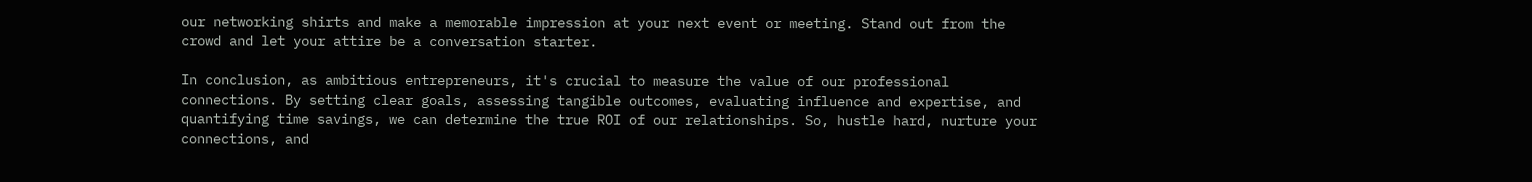our networking shirts and make a memorable impression at your next event or meeting. Stand out from the crowd and let your attire be a conversation starter.

In conclusion, as ambitious entrepreneurs, it's crucial to measure the value of our professional connections. By setting clear goals, assessing tangible outcomes, evaluating influence and expertise, and quantifying time savings, we can determine the true ROI of our relationships. So, hustle hard, nurture your connections, and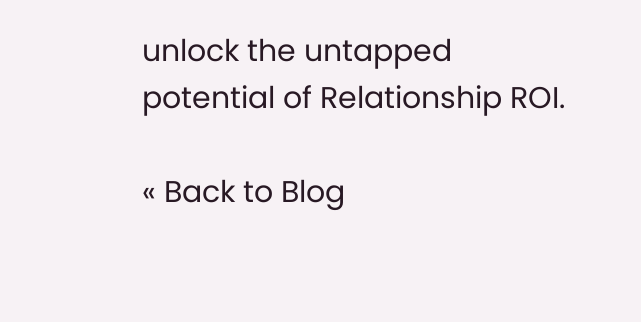unlock the untapped potential of Relationship ROI.

« Back to Blog